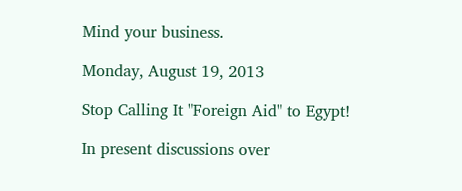Mind your business.

Monday, August 19, 2013

Stop Calling It "Foreign Aid" to Egypt!

In present discussions over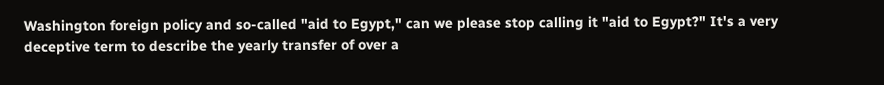Washington foreign policy and so-called "aid to Egypt," can we please stop calling it "aid to Egypt?" It's a very deceptive term to describe the yearly transfer of over a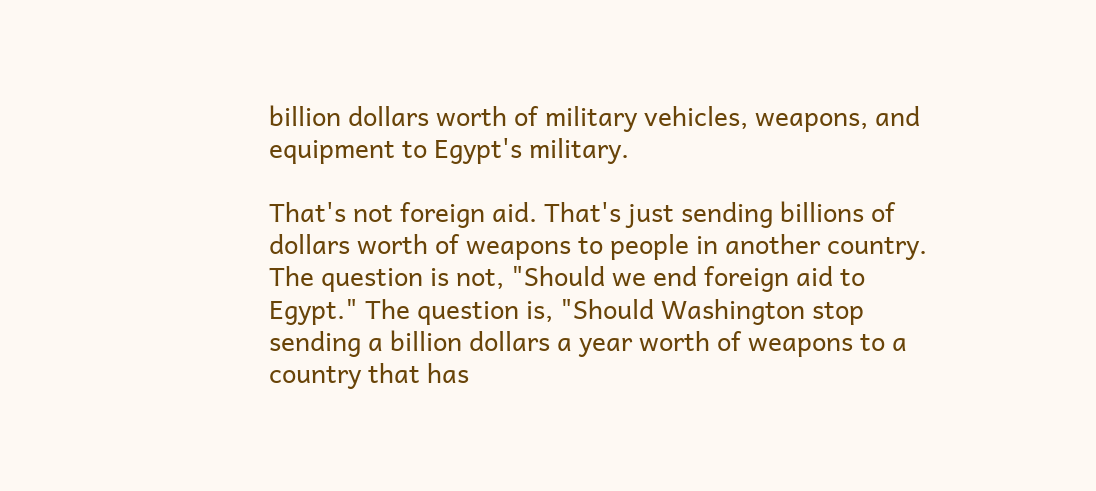billion dollars worth of military vehicles, weapons, and equipment to Egypt's military.

That's not foreign aid. That's just sending billions of dollars worth of weapons to people in another country. The question is not, "Should we end foreign aid to Egypt." The question is, "Should Washington stop sending a billion dollars a year worth of weapons to a country that has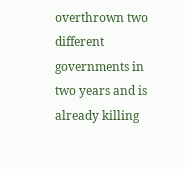overthrown two different governments in two years and is already killing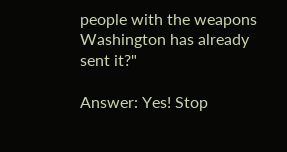people with the weapons Washington has already sent it?"

Answer: Yes! Stop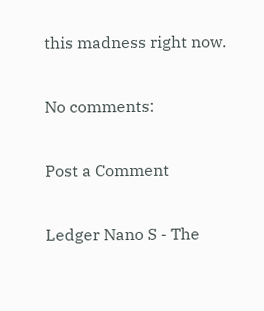this madness right now.

No comments:

Post a Comment

Ledger Nano S - The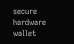secure hardware wallet